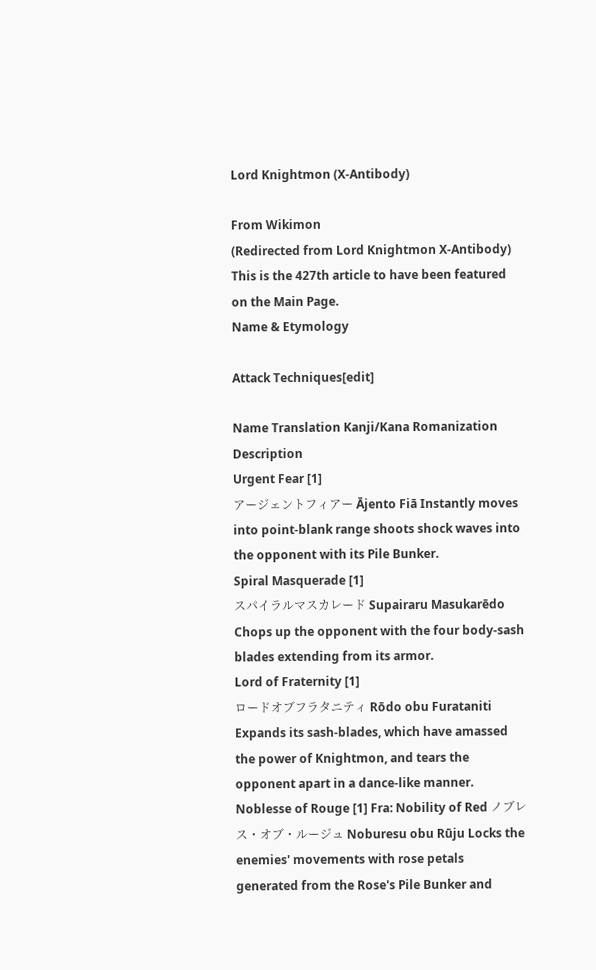Lord Knightmon (X-Antibody)

From Wikimon
(Redirected from Lord Knightmon X-Antibody)
This is the 427th article to have been featured on the Main Page.
Name & Etymology

Attack Techniques[edit]

Name Translation Kanji/Kana Romanization Description
Urgent Fear [1]
アージェントフィアー Ājento Fiā Instantly moves into point-blank range shoots shock waves into the opponent with its Pile Bunker.
Spiral Masquerade [1]
スパイラルマスカレード Supairaru Masukarēdo Chops up the opponent with the four body-sash blades extending from its armor.
Lord of Fraternity [1]
ロードオブフラタニティ Rōdo obu Furataniti Expands its sash-blades, which have amassed the power of Knightmon, and tears the opponent apart in a dance-like manner.
Noblesse of Rouge [1] Fra: Nobility of Red ノブレス・オブ・ルージュ Noburesu obu Rūju Locks the enemies' movements with rose petals generated from the Rose's Pile Bunker and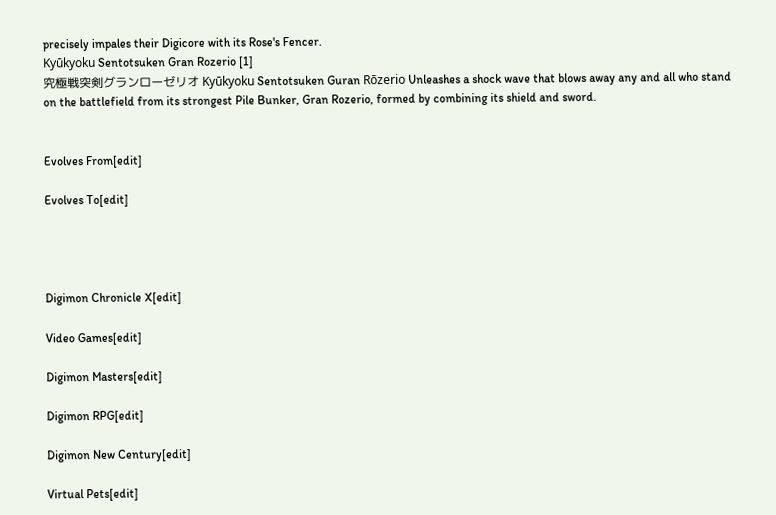precisely impales their Digicore with its Rose's Fencer.
Kyūkyoku Sentotsuken Gran Rozerio [1]
究極戦突剣グランローゼリオ Kyūkyoku Sentotsuken Guran Rōzerio Unleashes a shock wave that blows away any and all who stand on the battlefield from its strongest Pile Bunker, Gran Rozerio, formed by combining its shield and sword.


Evolves From[edit]

Evolves To[edit]




Digimon Chronicle X[edit]

Video Games[edit]

Digimon Masters[edit]

Digimon RPG[edit]

Digimon New Century[edit]

Virtual Pets[edit]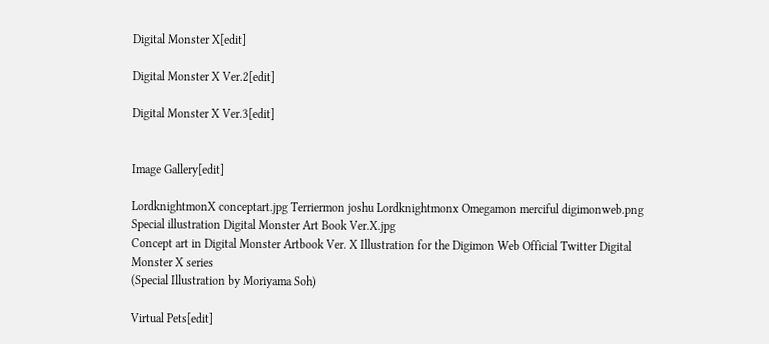Digital Monster X[edit]

Digital Monster X Ver.2[edit]

Digital Monster X Ver.3[edit]


Image Gallery[edit]

LordknightmonX conceptart.jpg Terriermon joshu Lordknightmonx Omegamon merciful digimonweb.png Special illustration Digital Monster Art Book Ver.X.jpg
Concept art in Digital Monster Artbook Ver. X Illustration for the Digimon Web Official Twitter Digital Monster X series
(Special Illustration by Moriyama Soh)

Virtual Pets[edit]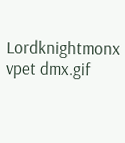Lordknightmonx vpet dmx.gif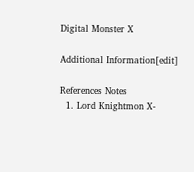Digital Monster X

Additional Information[edit]

References Notes
  1. Lord Knightmon X-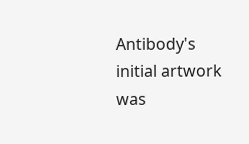Antibody's initial artwork was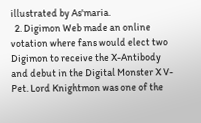illustrated by As'maria.
  2. Digimon Web made an online votation where fans would elect two Digimon to receive the X-Antibody and debut in the Digital Monster X V-Pet. Lord Knightmon was one of the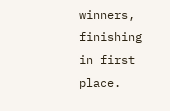winners, finishing in first place.